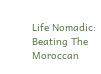Life Nomadic: Beating The Moroccan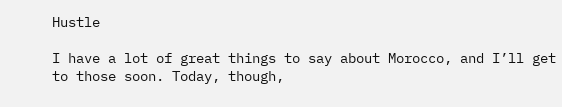Hustle

I have a lot of great things to say about Morocco, and I’ll get to those soon. Today, though,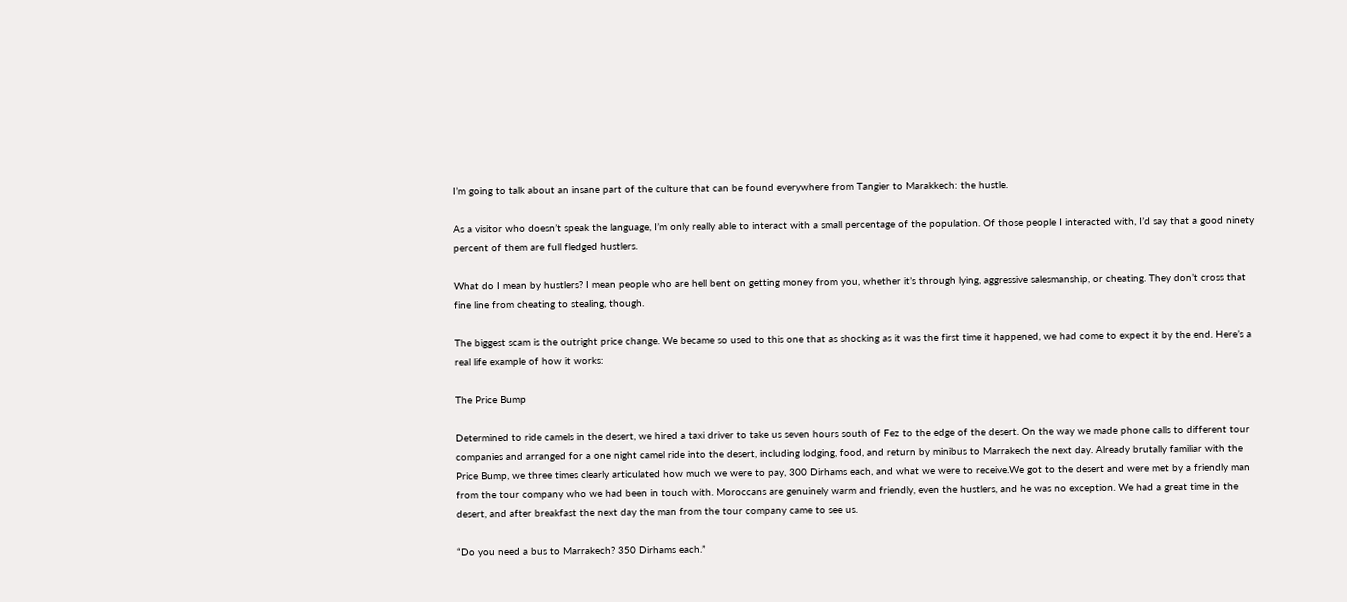I’m going to talk about an insane part of the culture that can be found everywhere from Tangier to Marakkech: the hustle.

As a visitor who doesn’t speak the language, I’m only really able to interact with a small percentage of the population. Of those people I interacted with, I’d say that a good ninety percent of them are full fledged hustlers.

What do I mean by hustlers? I mean people who are hell bent on getting money from you, whether it’s through lying, aggressive salesmanship, or cheating. They don’t cross that fine line from cheating to stealing, though.

The biggest scam is the outright price change. We became so used to this one that as shocking as it was the first time it happened, we had come to expect it by the end. Here’s a real life example of how it works:

The Price Bump

Determined to ride camels in the desert, we hired a taxi driver to take us seven hours south of Fez to the edge of the desert. On the way we made phone calls to different tour companies and arranged for a one night camel ride into the desert, including lodging, food, and return by minibus to Marrakech the next day. Already brutally familiar with the Price Bump, we three times clearly articulated how much we were to pay, 300 Dirhams each, and what we were to receive.We got to the desert and were met by a friendly man from the tour company who we had been in touch with. Moroccans are genuinely warm and friendly, even the hustlers, and he was no exception. We had a great time in the desert, and after breakfast the next day the man from the tour company came to see us.

“Do you need a bus to Marrakech? 350 Dirhams each.”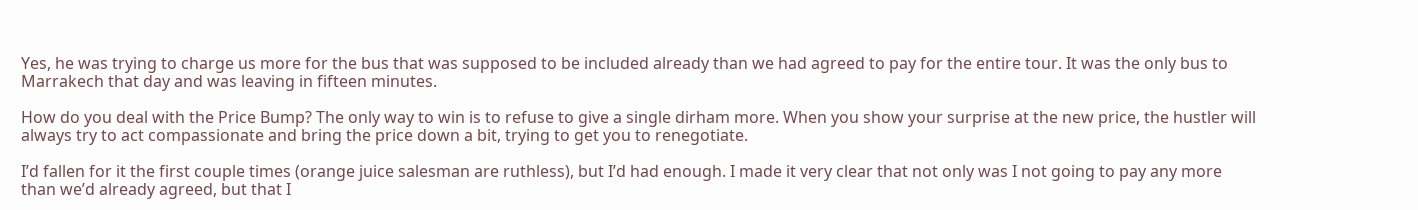Yes, he was trying to charge us more for the bus that was supposed to be included already than we had agreed to pay for the entire tour. It was the only bus to Marrakech that day and was leaving in fifteen minutes.

How do you deal with the Price Bump? The only way to win is to refuse to give a single dirham more. When you show your surprise at the new price, the hustler will always try to act compassionate and bring the price down a bit, trying to get you to renegotiate.

I’d fallen for it the first couple times (orange juice salesman are ruthless), but I’d had enough. I made it very clear that not only was I not going to pay any more than we’d already agreed, but that I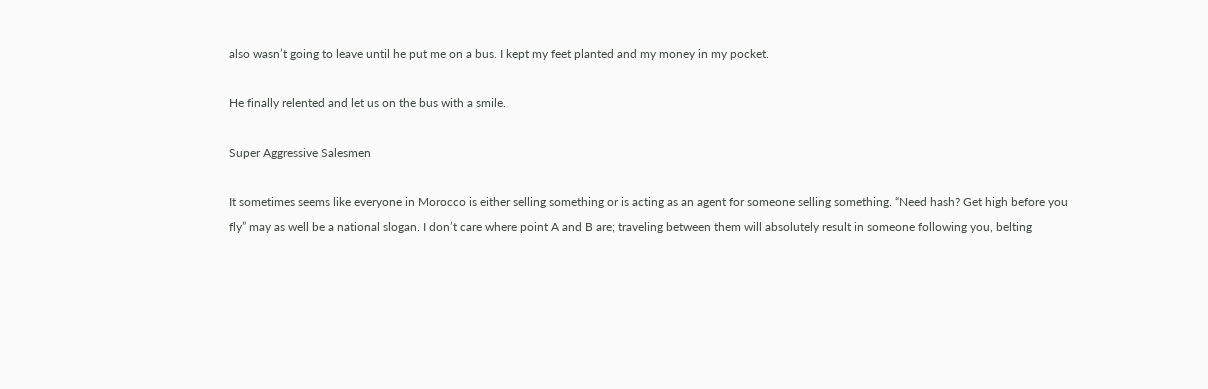also wasn’t going to leave until he put me on a bus. I kept my feet planted and my money in my pocket.

He finally relented and let us on the bus with a smile.

Super Aggressive Salesmen

It sometimes seems like everyone in Morocco is either selling something or is acting as an agent for someone selling something. “Need hash? Get high before you fly” may as well be a national slogan. I don’t care where point A and B are; traveling between them will absolutely result in someone following you, belting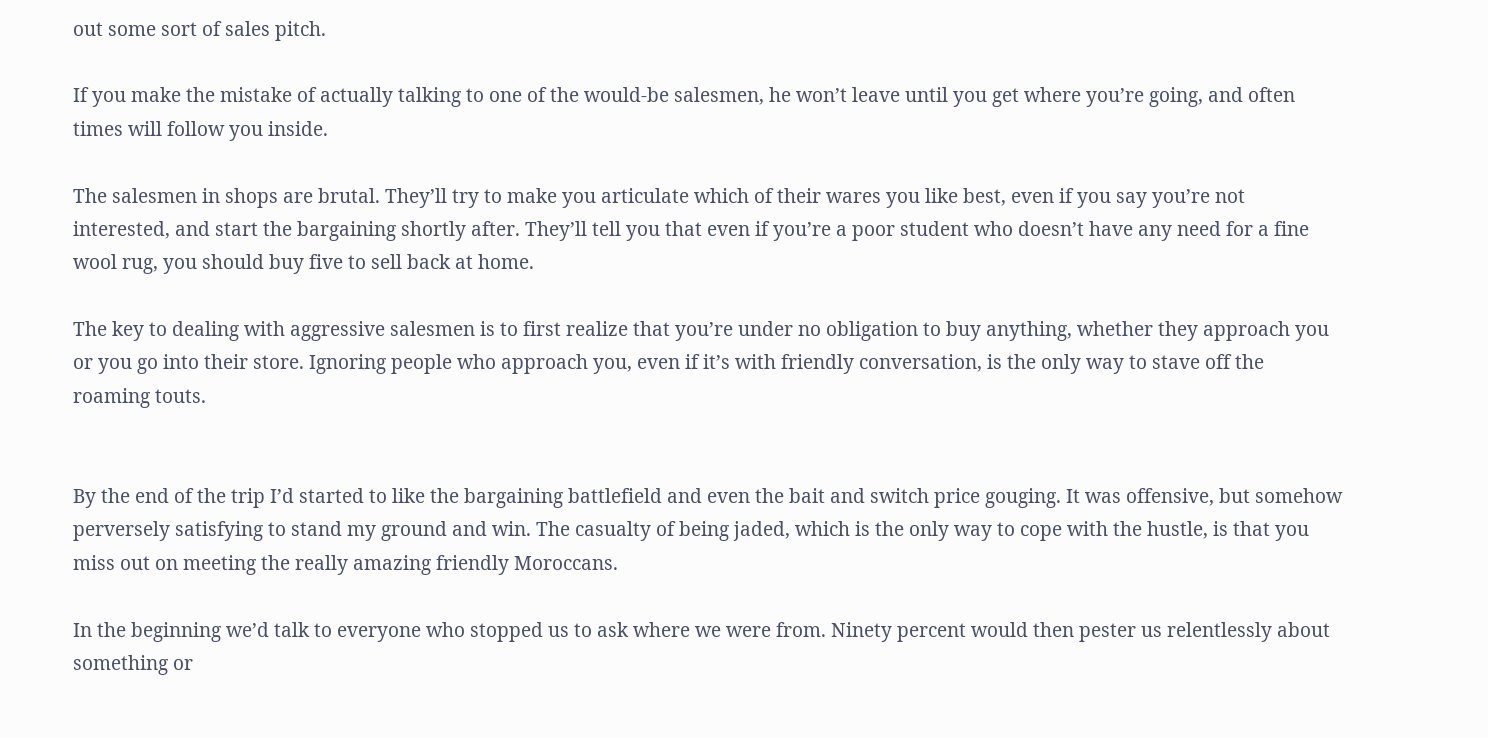out some sort of sales pitch.

If you make the mistake of actually talking to one of the would-be salesmen, he won’t leave until you get where you’re going, and often times will follow you inside.

The salesmen in shops are brutal. They’ll try to make you articulate which of their wares you like best, even if you say you’re not interested, and start the bargaining shortly after. They’ll tell you that even if you’re a poor student who doesn’t have any need for a fine wool rug, you should buy five to sell back at home.

The key to dealing with aggressive salesmen is to first realize that you’re under no obligation to buy anything, whether they approach you or you go into their store. Ignoring people who approach you, even if it’s with friendly conversation, is the only way to stave off the roaming touts.


By the end of the trip I’d started to like the bargaining battlefield and even the bait and switch price gouging. It was offensive, but somehow perversely satisfying to stand my ground and win. The casualty of being jaded, which is the only way to cope with the hustle, is that you miss out on meeting the really amazing friendly Moroccans.

In the beginning we’d talk to everyone who stopped us to ask where we were from. Ninety percent would then pester us relentlessly about something or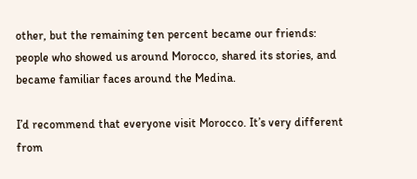other, but the remaining ten percent became our friends: people who showed us around Morocco, shared its stories, and became familiar faces around the Medina.

I’d recommend that everyone visit Morocco. It’s very different from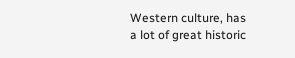Western culture, has a lot of great historic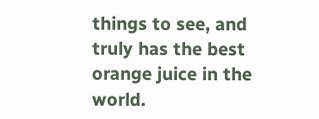things to see, and truly has the best orange juice in the world.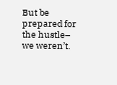But be prepared for the hustle– we weren’t.